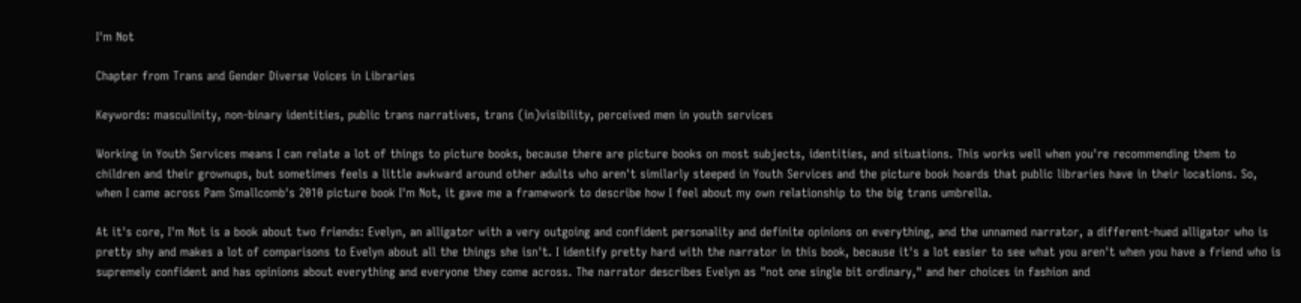I'm Not

Chapter from Trans and Gender Diverse Voices in Libraries

Keywords: masculinity, non-binary identities, public trans narratives, trans (in)visibility, perceived men in youth services

Working in Youth Services means I can relate a lot of things to picture books, because there are picture books on most subjects, identities, and situations. This works well when you're recommending them to children and their grownups, but sometimes feels a little awkward around other adults who aren't similarly steeped in Youth Services and the picture book hoards that public libraries have in their locations. So, when I came across Pam Smallcomb's 2010 picture book I'm Not, it gave me a framework to describe how I feel about my own relationship to the big trans umbrella.

At it's core, I'm Not is a book about two friends: Evelyn, an alligator with a very outgoing and confident personality and definite opinions on everything, and the unnamed narrator, a different-hued alligator who is pretty shy and makes a lot of comparisons to Evelyn about all the things she isn't. I identify pretty hard with the narrator in this book, because it's a lot easier to see what you aren't when you have a friend who is supremely confident and has opinions about everything and everyone they come across. The narrator describes Evelyn as "not one single bit ordinary," and her choices in fashion and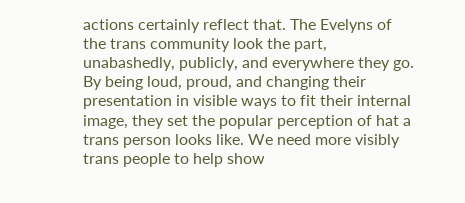actions certainly reflect that. The Evelyns of the trans community look the part, unabashedly, publicly, and everywhere they go. By being loud, proud, and changing their presentation in visible ways to fit their internal image, they set the popular perception of hat a trans person looks like. We need more visibly trans people to help show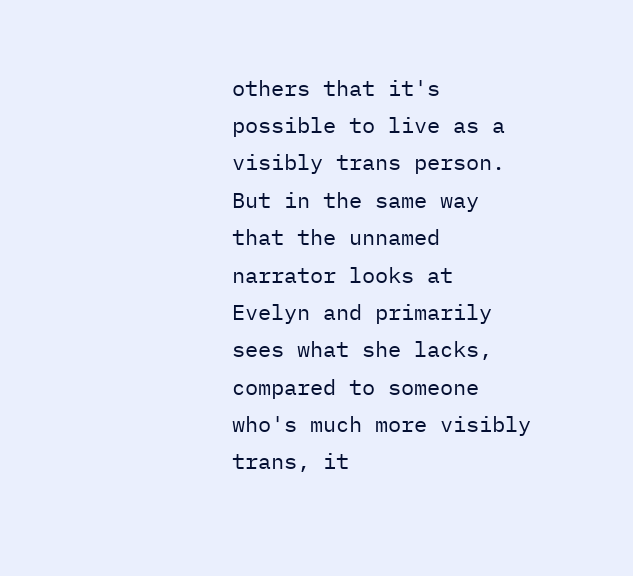others that it's possible to live as a visibly trans person. But in the same way that the unnamed narrator looks at Evelyn and primarily sees what she lacks, compared to someone who's much more visibly trans, it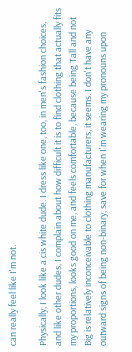can really feel like I'm not.

Physically, I look like a cis white dude. I dress like one, too, in men's fashion choices, and like other dudes, I complain about how difficult it is to find clothing that actually fits my proportions, looks good on me, and feels comfortable, because being Tall and not Big is relatively inconceivable to clothing manufacturers, it seems. I don't have any outward signs of being non-binary, save for when I'm wearing my pronouns upon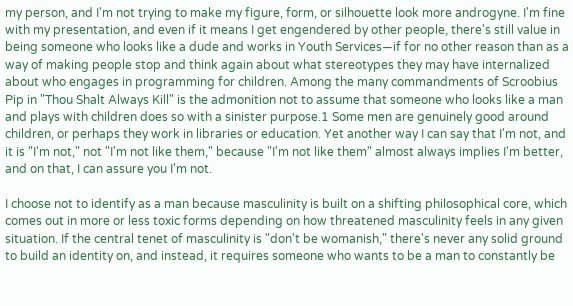my person, and I'm not trying to make my figure, form, or silhouette look more androgyne. I'm fine with my presentation, and even if it means I get engendered by other people, there's still value in being someone who looks like a dude and works in Youth Services—if for no other reason than as a way of making people stop and think again about what stereotypes they may have internalized about who engages in programming for children. Among the many commandments of Scroobius Pip in "Thou Shalt Always Kill" is the admonition not to assume that someone who looks like a man and plays with children does so with a sinister purpose.1 Some men are genuinely good around children, or perhaps they work in libraries or education. Yet another way I can say that I'm not, and it is "I'm not," not "I'm not like them," because "I'm not like them" almost always implies I'm better, and on that, I can assure you I'm not.

I choose not to identify as a man because masculinity is built on a shifting philosophical core, which comes out in more or less toxic forms depending on how threatened masculinity feels in any given situation. If the central tenet of masculinity is "don't be womanish," there's never any solid ground to build an identity on, and instead, it requires someone who wants to be a man to constantly be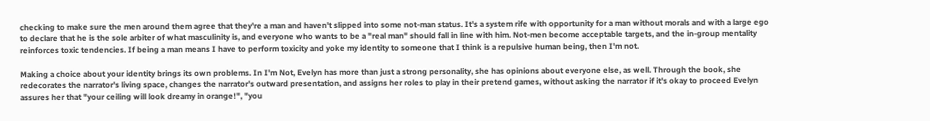checking to make sure the men around them agree that they're a man and haven't slipped into some not-man status. It's a system rife with opportunity for a man without morals and with a large ego to declare that he is the sole arbiter of what masculinity is, and everyone who wants to be a "real man" should fall in line with him. Not-men become acceptable targets, and the in-group mentality reinforces toxic tendencies. If being a man means I have to perform toxicity and yoke my identity to someone that I think is a repulsive human being, then I'm not.

Making a choice about your identity brings its own problems. In I'm Not, Evelyn has more than just a strong personality, she has opinions about everyone else, as well. Through the book, she redecorates the narrator's living space, changes the narrator's outward presentation, and assigns her roles to play in their pretend games, without asking the narrator if it's okay to proceed Evelyn assures her that "your ceiling will look dreamy in orange!", "you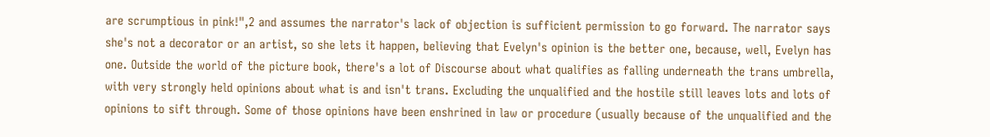are scrumptious in pink!",2 and assumes the narrator's lack of objection is sufficient permission to go forward. The narrator says she's not a decorator or an artist, so she lets it happen, believing that Evelyn's opinion is the better one, because, well, Evelyn has one. Outside the world of the picture book, there's a lot of Discourse about what qualifies as falling underneath the trans umbrella, with very strongly held opinions about what is and isn't trans. Excluding the unqualified and the hostile still leaves lots and lots of opinions to sift through. Some of those opinions have been enshrined in law or procedure (usually because of the unqualified and the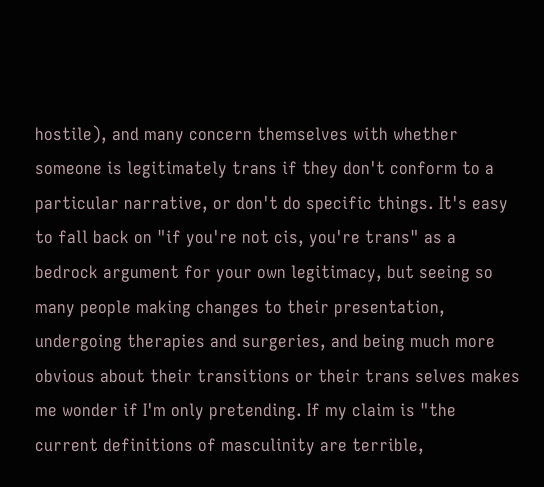hostile), and many concern themselves with whether someone is legitimately trans if they don't conform to a particular narrative, or don't do specific things. It's easy to fall back on "if you're not cis, you're trans" as a bedrock argument for your own legitimacy, but seeing so many people making changes to their presentation, undergoing therapies and surgeries, and being much more obvious about their transitions or their trans selves makes me wonder if I'm only pretending. If my claim is "the current definitions of masculinity are terrible,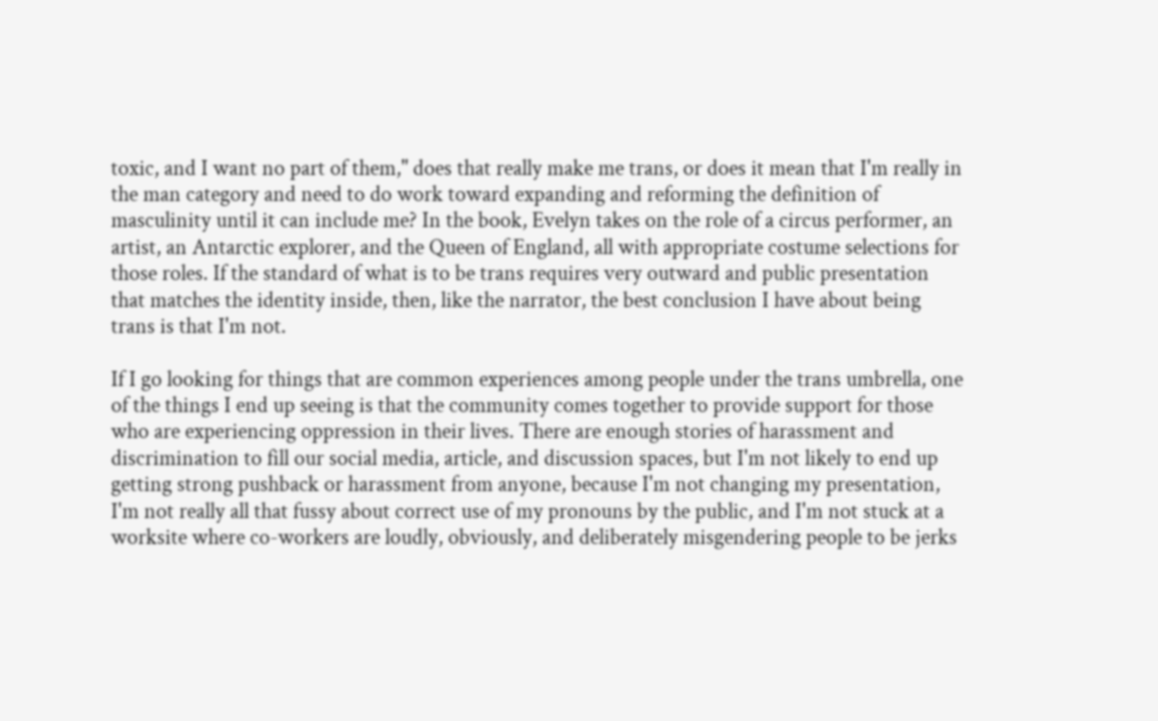toxic, and I want no part of them," does that really make me trans, or does it mean that I'm really in the man category and need to do work toward expanding and reforming the definition of masculinity until it can include me? In the book, Evelyn takes on the role of a circus performer, an artist, an Antarctic explorer, and the Queen of England, all with appropriate costume selections for those roles. If the standard of what is to be trans requires very outward and public presentation that matches the identity inside, then, like the narrator, the best conclusion I have about being trans is that I'm not.

If I go looking for things that are common experiences among people under the trans umbrella, one of the things I end up seeing is that the community comes together to provide support for those who are experiencing oppression in their lives. There are enough stories of harassment and discrimination to fill our social media, article, and discussion spaces, but I'm not likely to end up getting strong pushback or harassment from anyone, because I'm not changing my presentation, I'm not really all that fussy about correct use of my pronouns by the public, and I'm not stuck at a worksite where co-workers are loudly, obviously, and deliberately misgendering people to be jerks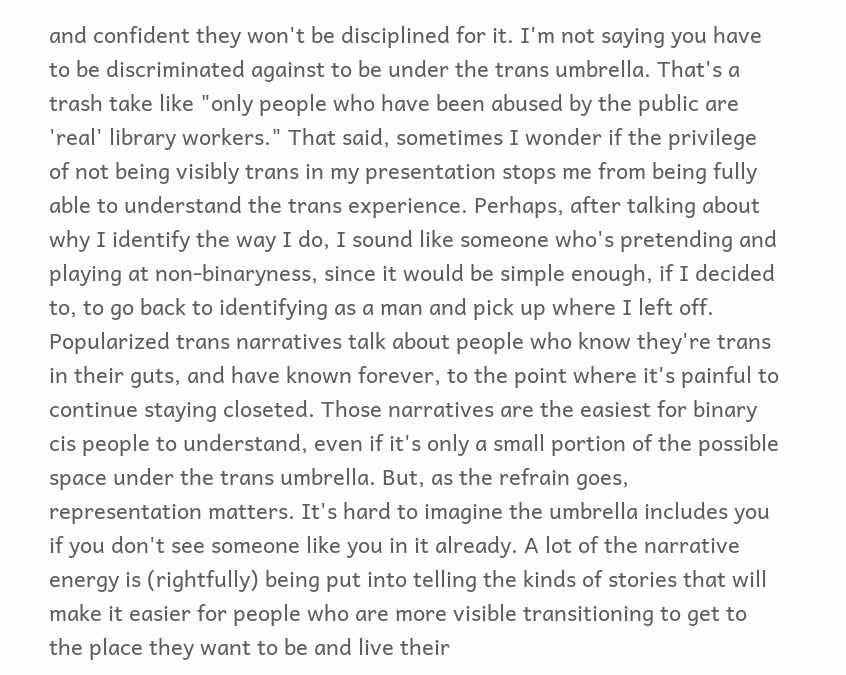and confident they won't be disciplined for it. I'm not saying you have to be discriminated against to be under the trans umbrella. That's a trash take like "only people who have been abused by the public are 'real' library workers." That said, sometimes I wonder if the privilege of not being visibly trans in my presentation stops me from being fully able to understand the trans experience. Perhaps, after talking about why I identify the way I do, I sound like someone who's pretending and playing at non-binaryness, since it would be simple enough, if I decided to, to go back to identifying as a man and pick up where I left off. Popularized trans narratives talk about people who know they're trans in their guts, and have known forever, to the point where it's painful to continue staying closeted. Those narratives are the easiest for binary cis people to understand, even if it's only a small portion of the possible space under the trans umbrella. But, as the refrain goes, representation matters. It's hard to imagine the umbrella includes you if you don't see someone like you in it already. A lot of the narrative energy is (rightfully) being put into telling the kinds of stories that will make it easier for people who are more visible transitioning to get to the place they want to be and live their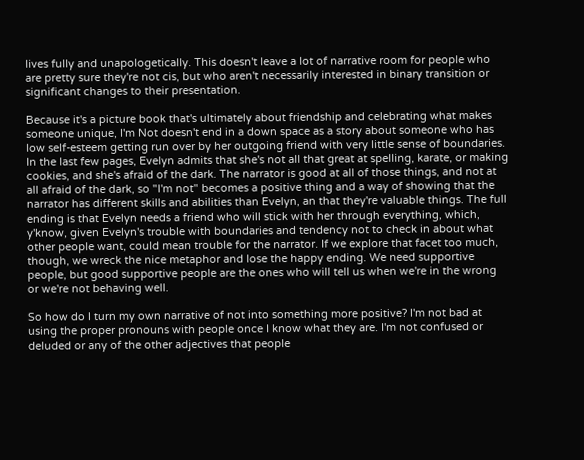lives fully and unapologetically. This doesn't leave a lot of narrative room for people who are pretty sure they're not cis, but who aren't necessarily interested in binary transition or significant changes to their presentation.

Because it's a picture book that's ultimately about friendship and celebrating what makes someone unique, I'm Not doesn't end in a down space as a story about someone who has low self-esteem getting run over by her outgoing friend with very little sense of boundaries. In the last few pages, Evelyn admits that she's not all that great at spelling, karate, or making cookies, and she's afraid of the dark. The narrator is good at all of those things, and not at all afraid of the dark, so "I'm not" becomes a positive thing and a way of showing that the narrator has different skills and abilities than Evelyn, an that they're valuable things. The full ending is that Evelyn needs a friend who will stick with her through everything, which, y'know, given Evelyn's trouble with boundaries and tendency not to check in about what other people want, could mean trouble for the narrator. If we explore that facet too much, though, we wreck the nice metaphor and lose the happy ending. We need supportive people, but good supportive people are the ones who will tell us when we're in the wrong or we're not behaving well.

So how do I turn my own narrative of not into something more positive? I'm not bad at using the proper pronouns with people once I know what they are. I'm not confused or deluded or any of the other adjectives that people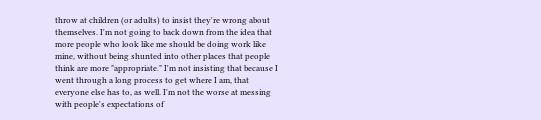throw at children (or adults) to insist they're wrong about themselves. I'm not going to back down from the idea that more people who look like me should be doing work like mine, without being shunted into other places that people think are more "appropriate." I'm not insisting that because I went through a long process to get where I am, that everyone else has to, as well. I'm not the worse at messing with people's expectations of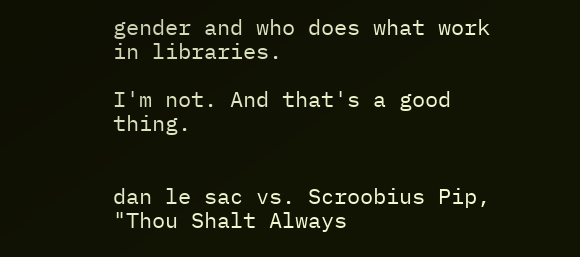gender and who does what work in libraries.

I'm not. And that's a good thing.


dan le sac vs. Scroobius Pip, "Thou Shalt Always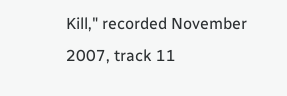Kill," recorded November 2007, track 11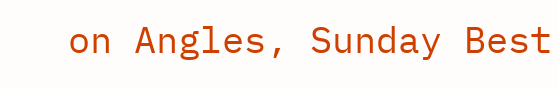on Angles, Sunday Best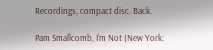Recordings, compact disc. Back.

Pam Smallcomb, I'm Not (New York: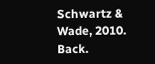Schwartz & Wade, 2010. Back.